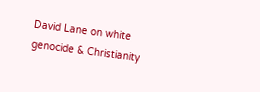David Lane on white genocide & Christianity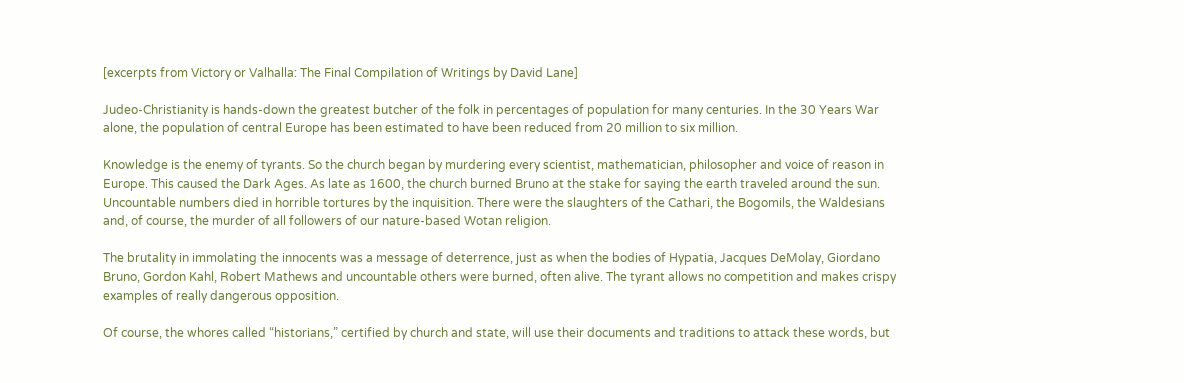[excerpts from Victory or Valhalla: The Final Compilation of Writings by David Lane]

Judeo-Christianity is hands-down the greatest butcher of the folk in percentages of population for many centuries. In the 30 Years War alone, the population of central Europe has been estimated to have been reduced from 20 million to six million.

Knowledge is the enemy of tyrants. So the church began by murdering every scientist, mathematician, philosopher and voice of reason in Europe. This caused the Dark Ages. As late as 1600, the church burned Bruno at the stake for saying the earth traveled around the sun. Uncountable numbers died in horrible tortures by the inquisition. There were the slaughters of the Cathari, the Bogomils, the Waldesians and, of course, the murder of all followers of our nature-based Wotan religion.

The brutality in immolating the innocents was a message of deterrence, just as when the bodies of Hypatia, Jacques DeMolay, Giordano Bruno, Gordon Kahl, Robert Mathews and uncountable others were burned, often alive. The tyrant allows no competition and makes crispy examples of really dangerous opposition.

Of course, the whores called “historians,” certified by church and state, will use their documents and traditions to attack these words, but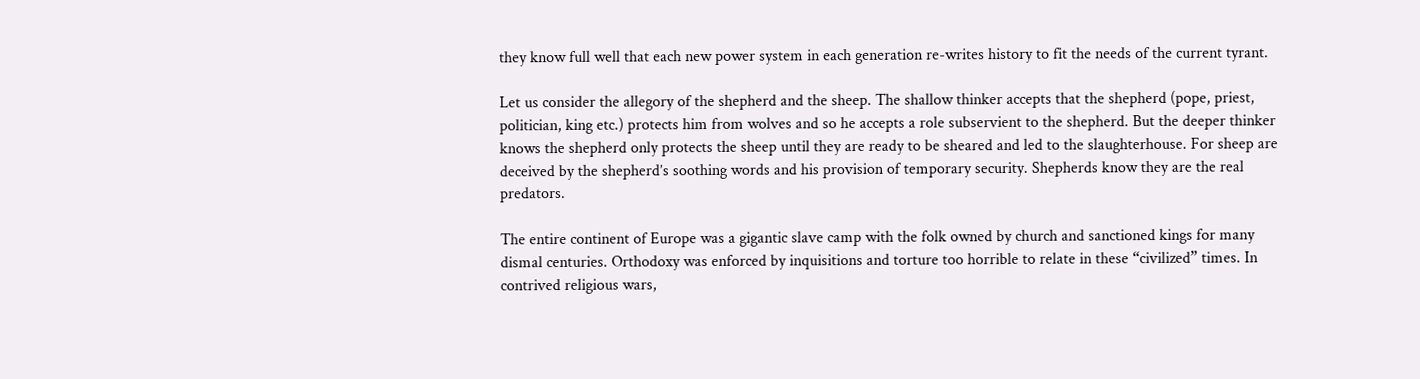they know full well that each new power system in each generation re-writes history to fit the needs of the current tyrant.

Let us consider the allegory of the shepherd and the sheep. The shallow thinker accepts that the shepherd (pope, priest, politician, king etc.) protects him from wolves and so he accepts a role subservient to the shepherd. But the deeper thinker knows the shepherd only protects the sheep until they are ready to be sheared and led to the slaughterhouse. For sheep are deceived by the shepherd’s soothing words and his provision of temporary security. Shepherds know they are the real predators.

The entire continent of Europe was a gigantic slave camp with the folk owned by church and sanctioned kings for many dismal centuries. Orthodoxy was enforced by inquisitions and torture too horrible to relate in these “civilized” times. In contrived religious wars,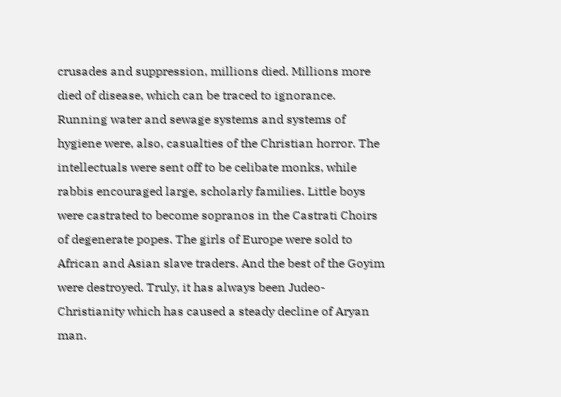crusades and suppression, millions died. Millions more died of disease, which can be traced to ignorance. Running water and sewage systems and systems of hygiene were, also, casualties of the Christian horror. The intellectuals were sent off to be celibate monks, while rabbis encouraged large, scholarly families. Little boys were castrated to become sopranos in the Castrati Choirs of degenerate popes. The girls of Europe were sold to African and Asian slave traders. And the best of the Goyim were destroyed. Truly, it has always been Judeo-Christianity which has caused a steady decline of Aryan man.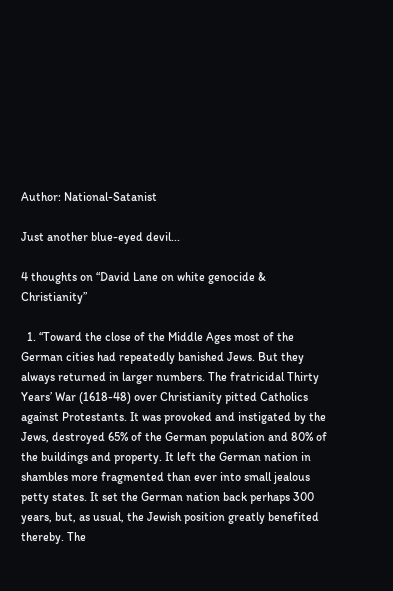Author: National-Satanist

Just another blue-eyed devil...

4 thoughts on “David Lane on white genocide & Christianity”

  1. “Toward the close of the Middle Ages most of the German cities had repeatedly banished Jews. But they always returned in larger numbers. The fratricidal Thirty Years’ War (1618-48) over Christianity pitted Catholics against Protestants. It was provoked and instigated by the Jews, destroyed 65% of the German population and 80% of the buildings and property. It left the German nation in shambles more fragmented than ever into small jealous petty states. It set the German nation back perhaps 300 years, but, as usual, the Jewish position greatly benefited thereby. The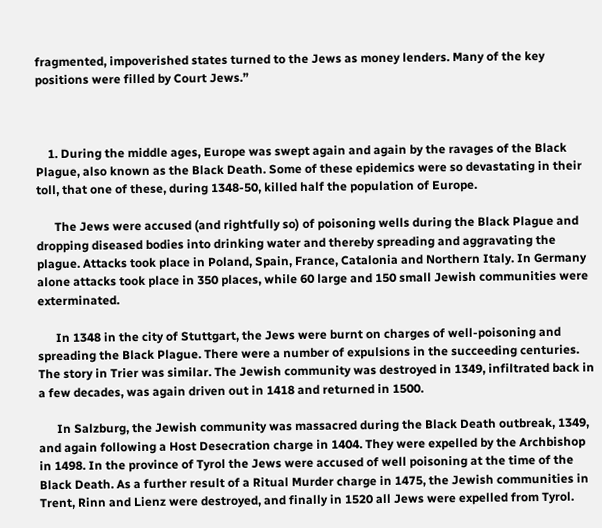fragmented, impoverished states turned to the Jews as money lenders. Many of the key positions were filled by Court Jews.”



    1. During the middle ages, Europe was swept again and again by the ravages of the Black Plague, also known as the Black Death. Some of these epidemics were so devastating in their toll, that one of these, during 1348-50, killed half the population of Europe.

      The Jews were accused (and rightfully so) of poisoning wells during the Black Plague and dropping diseased bodies into drinking water and thereby spreading and aggravating the plague. Attacks took place in Poland, Spain, France, Catalonia and Northern Italy. In Germany alone attacks took place in 350 places, while 60 large and 150 small Jewish communities were exterminated.

      In 1348 in the city of Stuttgart, the Jews were burnt on charges of well-poisoning and spreading the Black Plague. There were a number of expulsions in the succeeding centuries. The story in Trier was similar. The Jewish community was destroyed in 1349, infiltrated back in a few decades, was again driven out in 1418 and returned in 1500.

      In Salzburg, the Jewish community was massacred during the Black Death outbreak, 1349, and again following a Host Desecration charge in 1404. They were expelled by the Archbishop in 1498. In the province of Tyrol the Jews were accused of well poisoning at the time of the Black Death. As a further result of a Ritual Murder charge in 1475, the Jewish communities in Trent, Rinn and Lienz were destroyed, and finally in 1520 all Jews were expelled from Tyrol.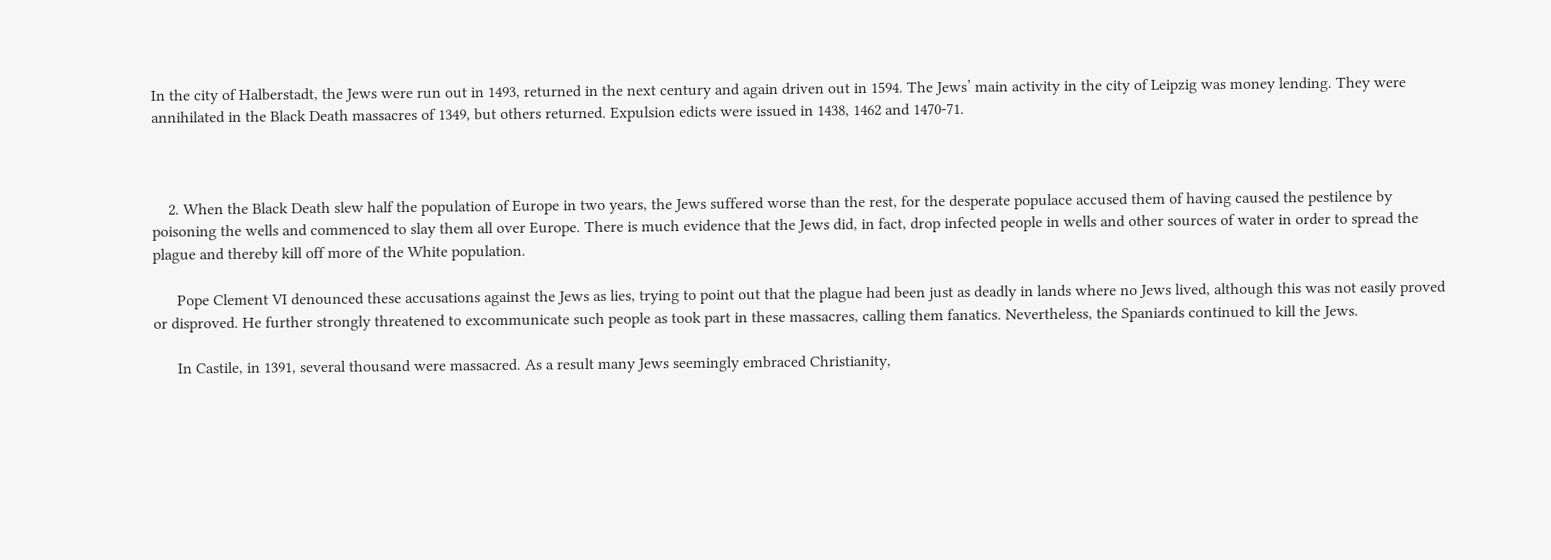In the city of Halberstadt, the Jews were run out in 1493, returned in the next century and again driven out in 1594. The Jews’ main activity in the city of Leipzig was money lending. They were annihilated in the Black Death massacres of 1349, but others returned. Expulsion edicts were issued in 1438, 1462 and 1470-71.



    2. When the Black Death slew half the population of Europe in two years, the Jews suffered worse than the rest, for the desperate populace accused them of having caused the pestilence by poisoning the wells and commenced to slay them all over Europe. There is much evidence that the Jews did, in fact, drop infected people in wells and other sources of water in order to spread the plague and thereby kill off more of the White population.

      Pope Clement VI denounced these accusations against the Jews as lies, trying to point out that the plague had been just as deadly in lands where no Jews lived, although this was not easily proved or disproved. He further strongly threatened to excommunicate such people as took part in these massacres, calling them fanatics. Nevertheless, the Spaniards continued to kill the Jews.

      In Castile, in 1391, several thousand were massacred. As a result many Jews seemingly embraced Christianity,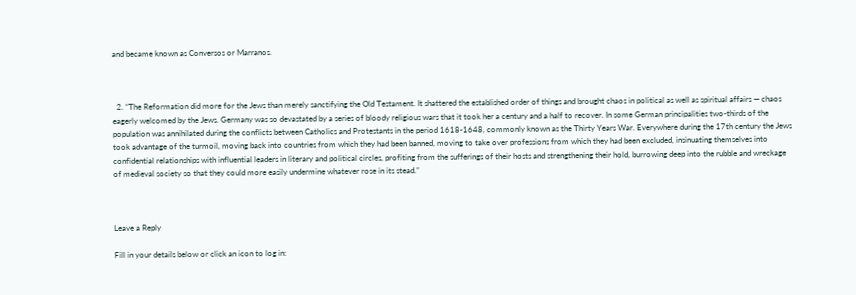and became known as Conversos or Marranos.



  2. “The Reformation did more for the Jews than merely sanctifying the Old Testament. It shattered the established order of things and brought chaos in political as well as spiritual affairs — chaos eagerly welcomed by the Jews. Germany was so devastated by a series of bloody religious wars that it took her a century and a half to recover. In some German principalities two-thirds of the population was annihilated during the conflicts between Catholics and Protestants in the period 1618-1648, commonly known as the Thirty Years War. Everywhere during the 17th century the Jews took advantage of the turmoil, moving back into countries from which they had been banned, moving to take over professions from which they had been excluded, insinuating themselves into confidential relationships with influential leaders in literary and political circles, profiting from the sufferings of their hosts and strengthening their hold, burrowing deep into the rubble and wreckage of medieval society so that they could more easily undermine whatever rose in its stead.”



Leave a Reply

Fill in your details below or click an icon to log in: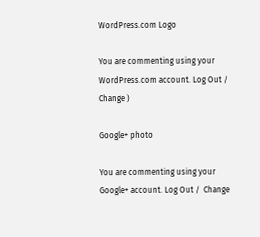WordPress.com Logo

You are commenting using your WordPress.com account. Log Out /  Change )

Google+ photo

You are commenting using your Google+ account. Log Out /  Change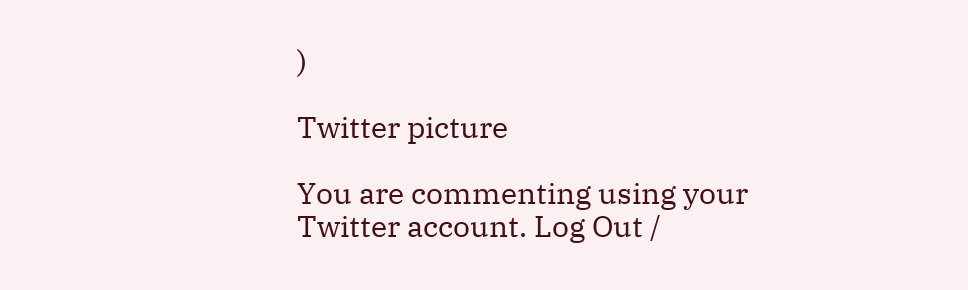)

Twitter picture

You are commenting using your Twitter account. Log Out /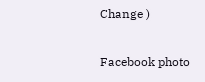Change )

Facebook photo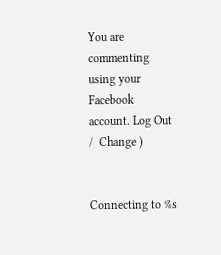You are commenting using your Facebook account. Log Out /  Change )


Connecting to %s